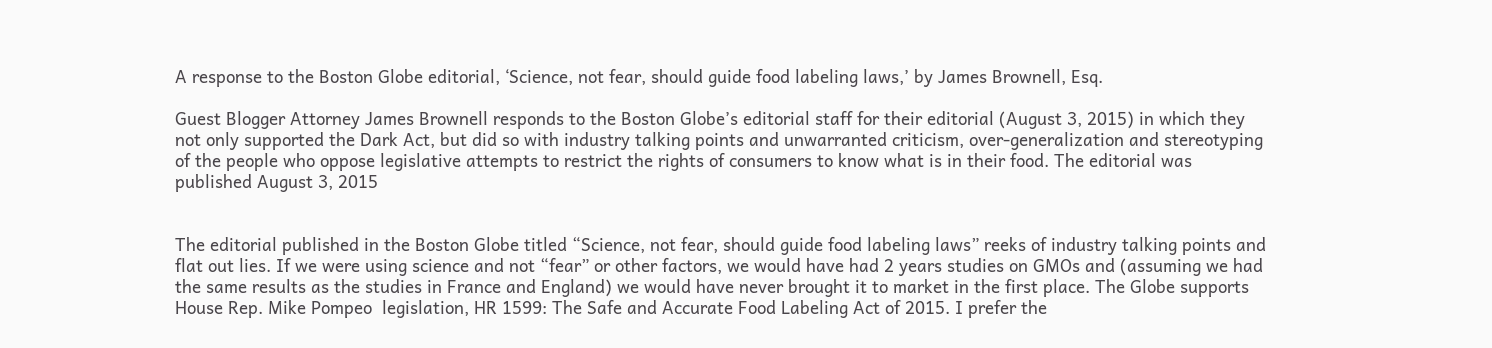A response to the Boston Globe editorial, ‘Science, not fear, should guide food labeling laws,’ by James Brownell, Esq.

Guest Blogger Attorney James Brownell responds to the Boston Globe’s editorial staff for their editorial (August 3, 2015) in which they not only supported the Dark Act, but did so with industry talking points and unwarranted criticism, over-generalization and stereotyping of the people who oppose legislative attempts to restrict the rights of consumers to know what is in their food. The editorial was published August 3, 2015


The editorial published in the Boston Globe titled “Science, not fear, should guide food labeling laws” reeks of industry talking points and flat out lies. If we were using science and not “fear” or other factors, we would have had 2 years studies on GMOs and (assuming we had the same results as the studies in France and England) we would have never brought it to market in the first place. The Globe supports House Rep. Mike Pompeo  legislation, HR 1599: The Safe and Accurate Food Labeling Act of 2015. I prefer the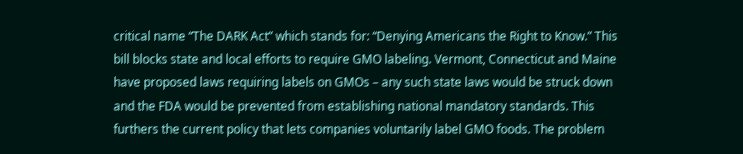critical name “The DARK Act” which stands for: “Denying Americans the Right to Know.” This bill blocks state and local efforts to require GMO labeling. Vermont, Connecticut and Maine have proposed laws requiring labels on GMOs – any such state laws would be struck down and the FDA would be prevented from establishing national mandatory standards. This furthers the current policy that lets companies voluntarily label GMO foods. The problem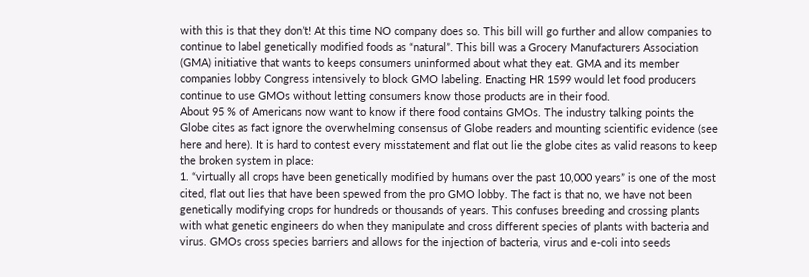with this is that they don’t! At this time NO company does so. This bill will go further and allow companies to continue to label genetically modified foods as “natural”. This bill was a Grocery Manufacturers Association (GMA) initiative that wants to keeps consumers uninformed about what they eat. GMA and its member companies lobby Congress intensively to block GMO labeling. Enacting HR 1599 would let food producers continue to use GMOs without letting consumers know those products are in their food.
About 95 % of Americans now want to know if there food contains GMOs. The industry talking points the Globe cites as fact ignore the overwhelming consensus of Globe readers and mounting scientific evidence (see here and here). It is hard to contest every misstatement and flat out lie the globe cites as valid reasons to keep the broken system in place:
1. “virtually all crops have been genetically modified by humans over the past 10,000 years” is one of the most cited, flat out lies that have been spewed from the pro GMO lobby. The fact is that no, we have not been genetically modifying crops for hundreds or thousands of years. This confuses breeding and crossing plants with what genetic engineers do when they manipulate and cross different species of plants with bacteria and virus. GMOs cross species barriers and allows for the injection of bacteria, virus and e-coli into seeds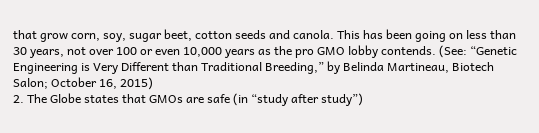that grow corn, soy, sugar beet, cotton seeds and canola. This has been going on less than 30 years, not over 100 or even 10,000 years as the pro GMO lobby contends. (See: “Genetic Engineering is Very Different than Traditional Breeding,” by Belinda Martineau, Biotech Salon; October 16, 2015)
2. The Globe states that GMOs are safe (in “study after study”)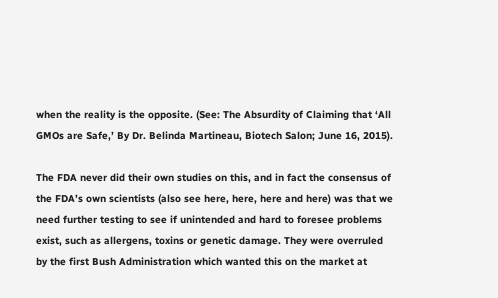when the reality is the opposite. (See: The Absurdity of Claiming that ‘All GMOs are Safe,’ By Dr. Belinda Martineau, Biotech Salon; June 16, 2015).

The FDA never did their own studies on this, and in fact the consensus of the FDA’s own scientists (also see here, here, here and here) was that we need further testing to see if unintended and hard to foresee problems exist, such as allergens, toxins or genetic damage. They were overruled by the first Bush Administration which wanted this on the market at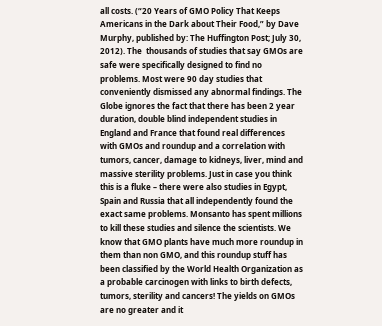all costs. (“20 Years of GMO Policy That Keeps Americans in the Dark about Their Food,” by Dave Murphy, published by: The Huffington Post; July 30, 2012). The  thousands of studies that say GMOs are safe were specifically designed to find no problems. Most were 90 day studies that conveniently dismissed any abnormal findings. The Globe ignores the fact that there has been 2 year duration, double blind independent studies in England and France that found real differences with GMOs and roundup and a correlation with tumors, cancer, damage to kidneys, liver, mind and massive sterility problems. Just in case you think this is a fluke – there were also studies in Egypt, Spain and Russia that all independently found the exact same problems. Monsanto has spent millions to kill these studies and silence the scientists. We know that GMO plants have much more roundup in them than non GMO, and this roundup stuff has been classified by the World Health Organization as a probable carcinogen with links to birth defects, tumors, sterility and cancers! The yields on GMOs are no greater and it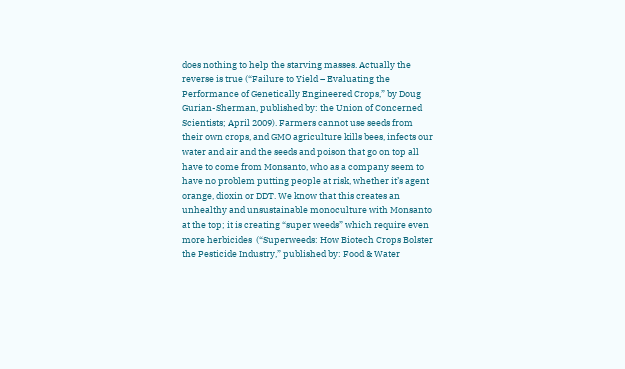does nothing to help the starving masses. Actually the reverse is true (“Failure to Yield – Evaluating the Performance of Genetically Engineered Crops,” by Doug Gurian-Sherman, published by: the Union of Concerned Scientists; April 2009). Farmers cannot use seeds from their own crops, and GMO agriculture kills bees, infects our water and air and the seeds and poison that go on top all have to come from Monsanto, who as a company seem to have no problem putting people at risk, whether it’s agent orange, dioxin or DDT. We know that this creates an unhealthy and unsustainable monoculture with Monsanto at the top; it is creating “super weeds” which require even more herbicides  (“Superweeds: How Biotech Crops Bolster the Pesticide Industry,” published by: Food & Water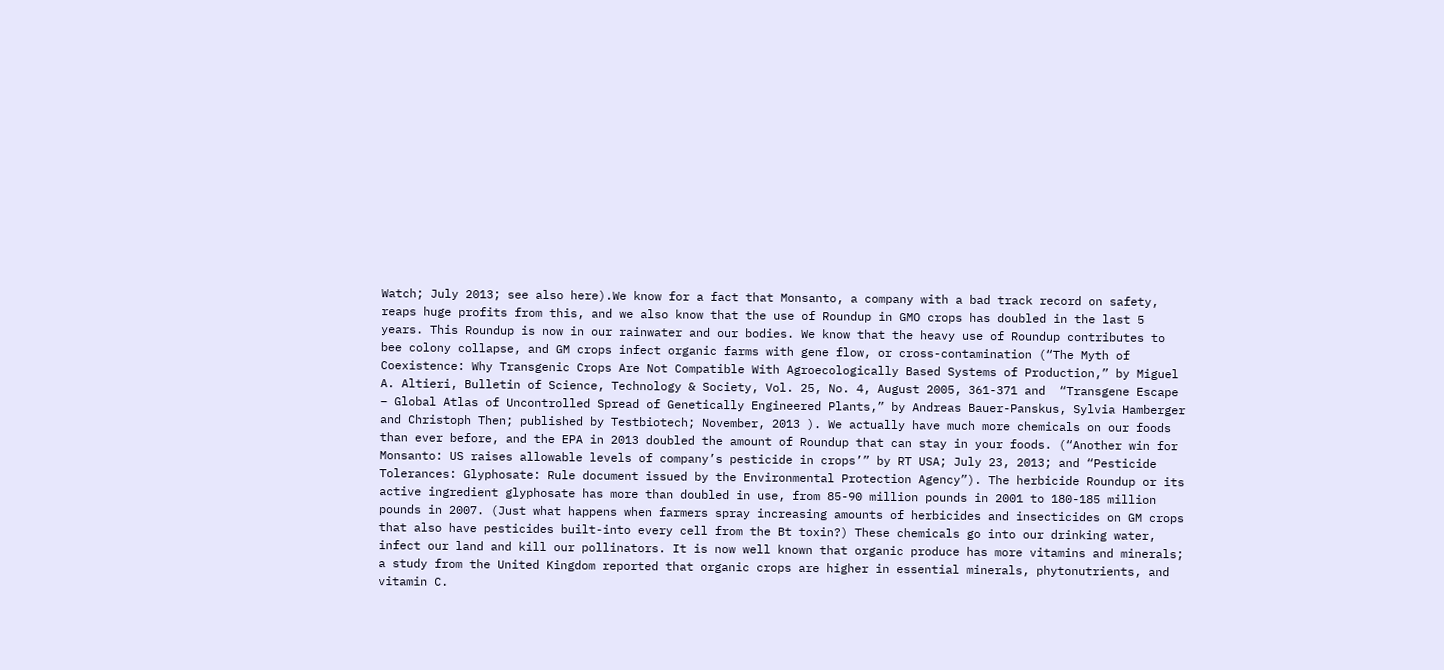Watch; July 2013; see also here).We know for a fact that Monsanto, a company with a bad track record on safety, reaps huge profits from this, and we also know that the use of Roundup in GMO crops has doubled in the last 5 years. This Roundup is now in our rainwater and our bodies. We know that the heavy use of Roundup contributes to bee colony collapse, and GM crops infect organic farms with gene flow, or cross-contamination (“The Myth of Coexistence: Why Transgenic Crops Are Not Compatible With Agroecologically Based Systems of Production,” by Miguel A. Altieri, Bulletin of Science, Technology & Society, Vol. 25, No. 4, August 2005, 361-371 and  “Transgene Escape – Global Atlas of Uncontrolled Spread of Genetically Engineered Plants,” by Andreas Bauer-Panskus, Sylvia Hamberger and Christoph Then; published by Testbiotech; November, 2013 ). We actually have much more chemicals on our foods than ever before, and the EPA in 2013 doubled the amount of Roundup that can stay in your foods. (“Another win for Monsanto: US raises allowable levels of company’s pesticide in crops’” by RT USA; July 23, 2013; and “Pesticide Tolerances: Glyphosate: Rule document issued by the Environmental Protection Agency”). The herbicide Roundup or its active ingredient glyphosate has more than doubled in use, from 85-90 million pounds in 2001 to 180-185 million pounds in 2007. (Just what happens when farmers spray increasing amounts of herbicides and insecticides on GM crops that also have pesticides built-into every cell from the Bt toxin?) These chemicals go into our drinking water, infect our land and kill our pollinators. It is now well known that organic produce has more vitamins and minerals; a study from the United Kingdom reported that organic crops are higher in essential minerals, phytonutrients, and vitamin C.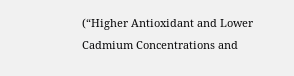(“Higher Antioxidant and Lower Cadmium Concentrations and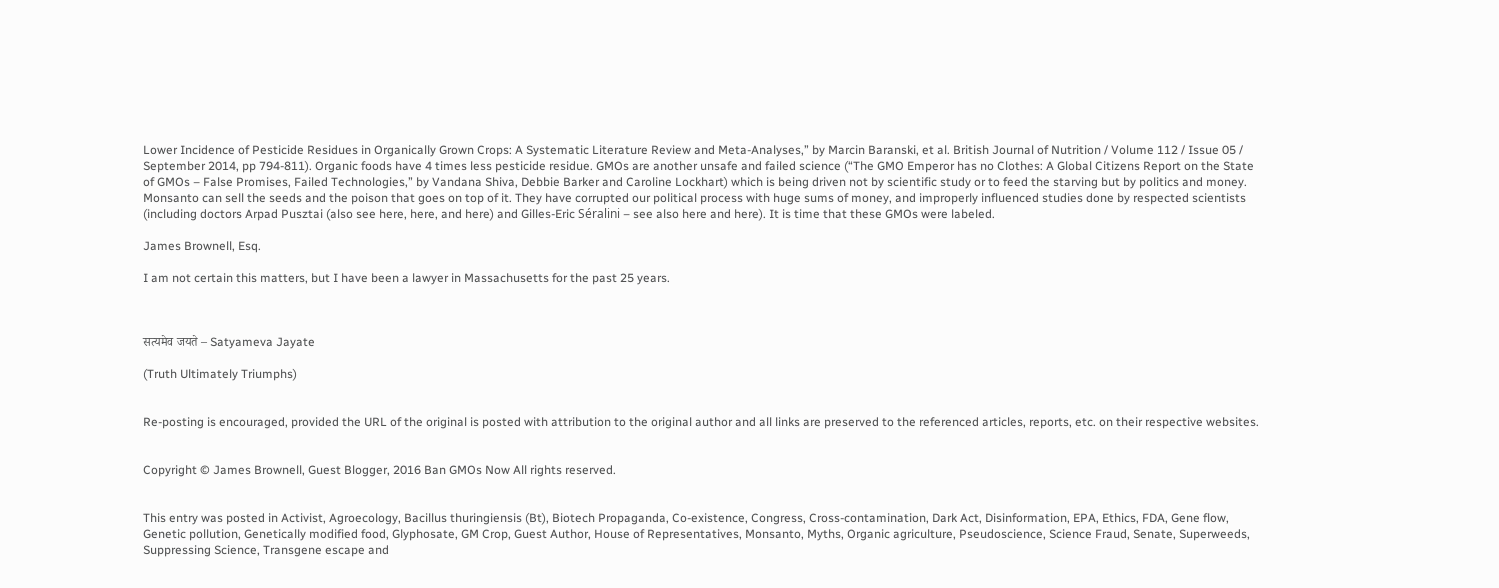Lower Incidence of Pesticide Residues in Organically Grown Crops: A Systematic Literature Review and Meta-Analyses,” by Marcin Baranski, et al. British Journal of Nutrition / Volume 112 / Issue 05 / September 2014, pp 794-811). Organic foods have 4 times less pesticide residue. GMOs are another unsafe and failed science (“The GMO Emperor has no Clothes: A Global Citizens Report on the State of GMOs – False Promises, Failed Technologies,” by Vandana Shiva, Debbie Barker and Caroline Lockhart) which is being driven not by scientific study or to feed the starving but by politics and money. Monsanto can sell the seeds and the poison that goes on top of it. They have corrupted our political process with huge sums of money, and improperly influenced studies done by respected scientists (including doctors Arpad Pusztai (also see here, here, and here) and Gilles-Eric Séralini – see also here and here). It is time that these GMOs were labeled.

James Brownell, Esq.

I am not certain this matters, but I have been a lawyer in Massachusetts for the past 25 years.



सत्यमेव जयते – Satyameva Jayate

(Truth Ultimately Triumphs)


Re-posting is encouraged, provided the URL of the original is posted with attribution to the original author and all links are preserved to the referenced articles, reports, etc. on their respective websites.


Copyright © James Brownell, Guest Blogger, 2016 Ban GMOs Now All rights reserved.


This entry was posted in Activist, Agroecology, Bacillus thuringiensis (Bt), Biotech Propaganda, Co-existence, Congress, Cross-contamination, Dark Act, Disinformation, EPA, Ethics, FDA, Gene flow, Genetic pollution, Genetically modified food, Glyphosate, GM Crop, Guest Author, House of Representatives, Monsanto, Myths, Organic agriculture, Pseudoscience, Science Fraud, Senate, Superweeds, Suppressing Science, Transgene escape and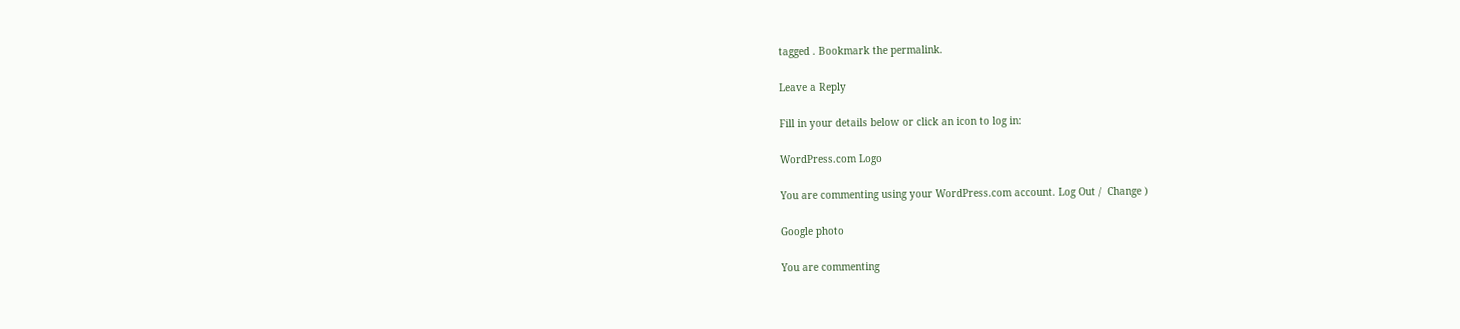tagged . Bookmark the permalink.

Leave a Reply

Fill in your details below or click an icon to log in:

WordPress.com Logo

You are commenting using your WordPress.com account. Log Out /  Change )

Google photo

You are commenting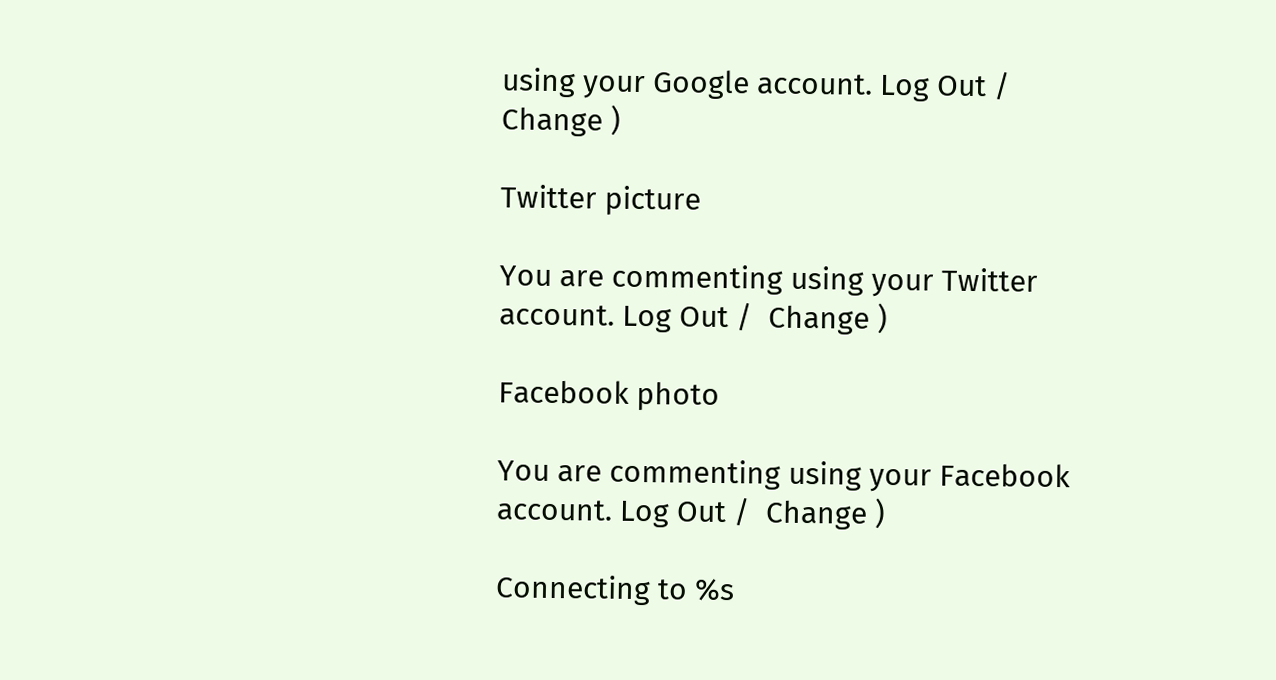using your Google account. Log Out /  Change )

Twitter picture

You are commenting using your Twitter account. Log Out /  Change )

Facebook photo

You are commenting using your Facebook account. Log Out /  Change )

Connecting to %s